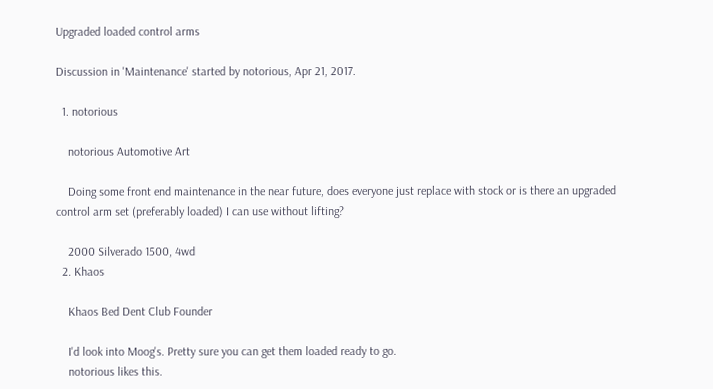Upgraded loaded control arms

Discussion in 'Maintenance' started by notorious, Apr 21, 2017.

  1. notorious

    notorious Automotive Art

    Doing some front end maintenance in the near future, does everyone just replace with stock or is there an upgraded control arm set (preferably loaded) I can use without lifting?

    2000 Silverado 1500, 4wd
  2. Khaos

    Khaos Bed Dent Club Founder

    I'd look into Moog's. Pretty sure you can get them loaded ready to go.
    notorious likes this.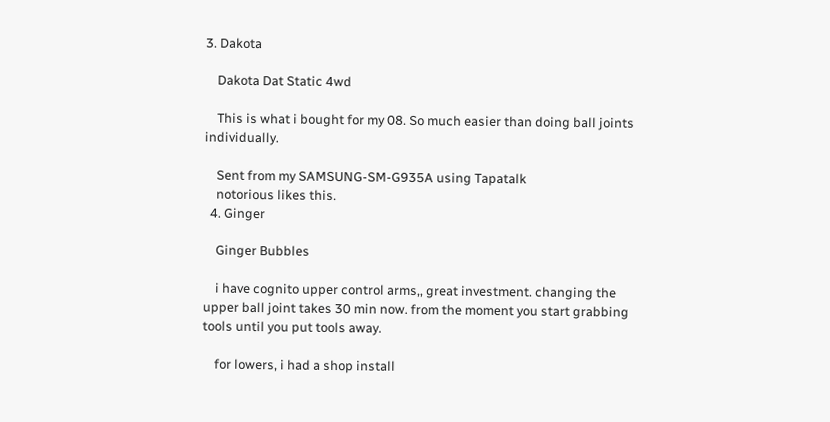3. Dakota

    Dakota Dat Static 4wd

    This is what i bought for my 08. So much easier than doing ball joints individually.

    Sent from my SAMSUNG-SM-G935A using Tapatalk
    notorious likes this.
  4. Ginger

    Ginger Bubbles

    i have cognito upper control arms,, great investment. changing the upper ball joint takes 30 min now. from the moment you start grabbing tools until you put tools away.

    for lowers, i had a shop install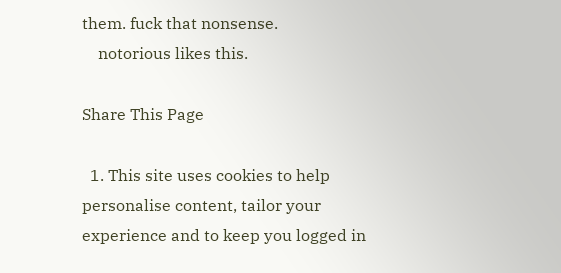them. fuck that nonsense.
    notorious likes this.

Share This Page

  1. This site uses cookies to help personalise content, tailor your experience and to keep you logged in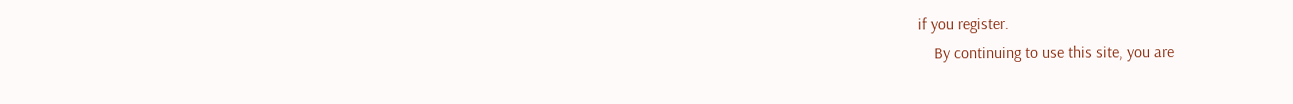if you register.
    By continuing to use this site, you are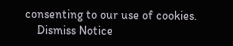consenting to our use of cookies.
    Dismiss Notice